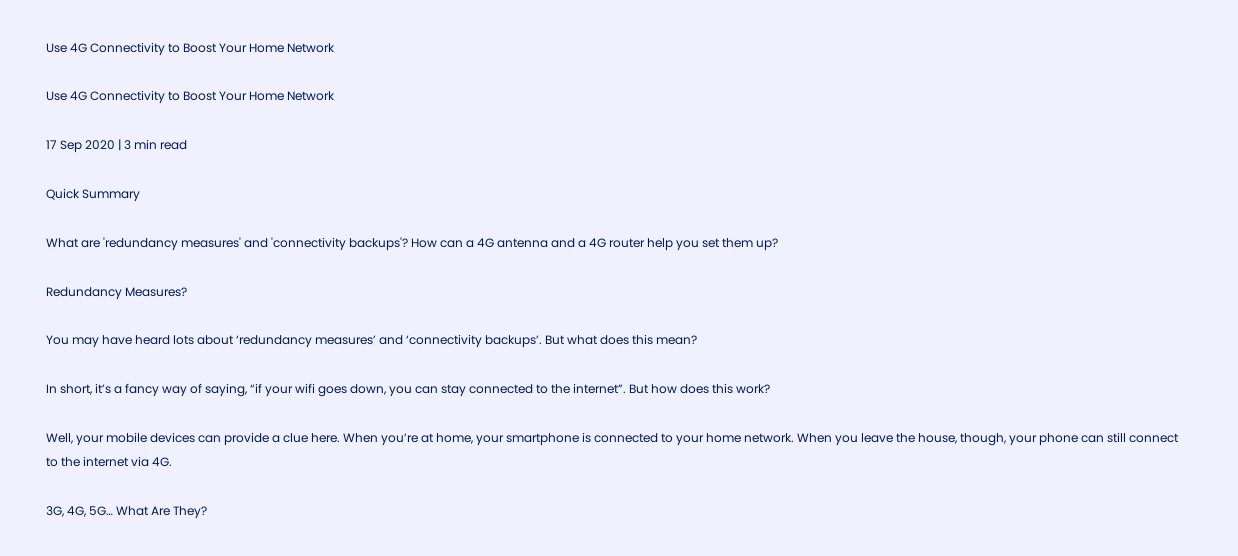Use 4G Connectivity to Boost Your Home Network

Use 4G Connectivity to Boost Your Home Network

17 Sep 2020 | 3 min read

Quick Summary

What are 'redundancy measures' and 'connectivity backups'? How can a 4G antenna and a 4G router help you set them up?

Redundancy Measures?

You may have heard lots about ‘redundancy measures’ and ‘connectivity backups’. But what does this mean?

In short, it’s a fancy way of saying, “if your wifi goes down, you can stay connected to the internet”. But how does this work?

Well, your mobile devices can provide a clue here. When you’re at home, your smartphone is connected to your home network. When you leave the house, though, your phone can still connect to the internet via 4G.

3G, 4G, 5G… What Are They?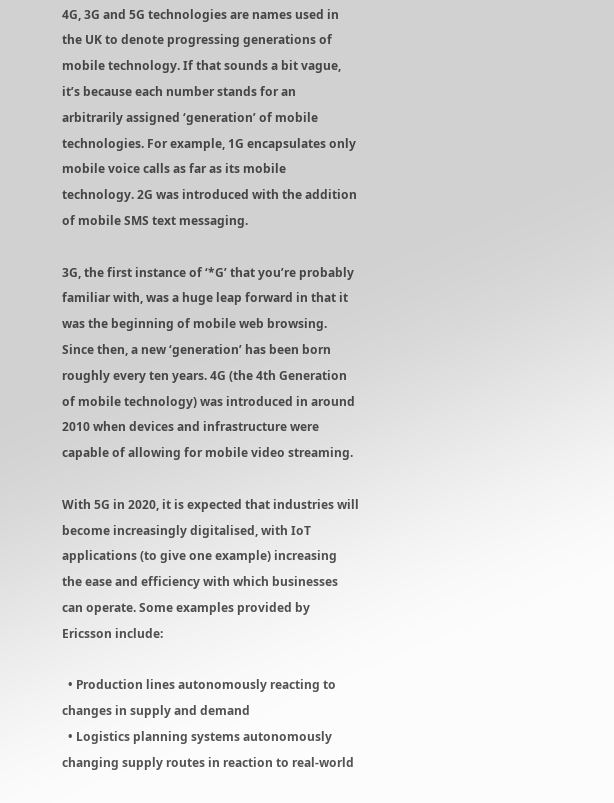4G, 3G and 5G technologies are names used in the UK to denote progressing generations of mobile technology. If that sounds a bit vague, it’s because each number stands for an arbitrarily assigned ‘generation’ of mobile technologies. For example, 1G encapsulates only mobile voice calls as far as its mobile technology. 2G was introduced with the addition of mobile SMS text messaging.

3G, the first instance of ‘*G’ that you’re probably familiar with, was a huge leap forward in that it was the beginning of mobile web browsing. Since then, a new ‘generation’ has been born roughly every ten years. 4G (the 4th Generation of mobile technology) was introduced in around 2010 when devices and infrastructure were capable of allowing for mobile video streaming.

With 5G in 2020, it is expected that industries will become increasingly digitalised, with IoT applications (to give one example) increasing the ease and efficiency with which businesses can operate. Some examples provided by Ericsson include:

  • Production lines autonomously reacting to changes in supply and demand
  • Logistics planning systems autonomously changing supply routes in reaction to real-world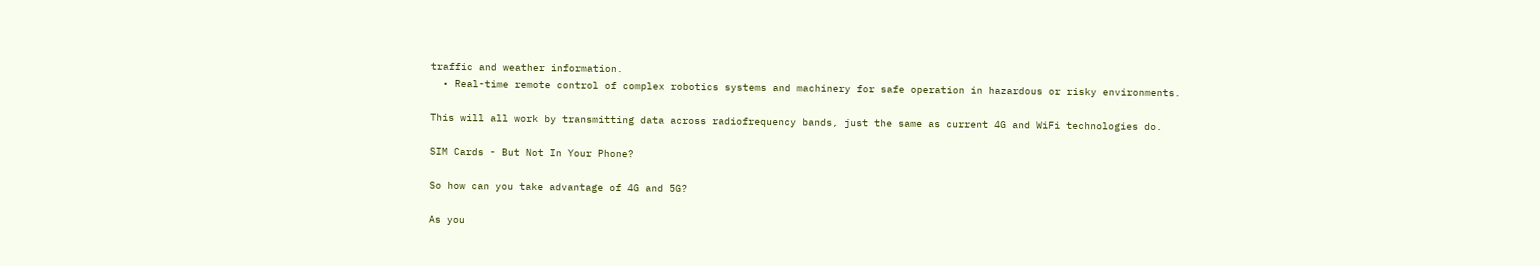traffic and weather information.
  • Real-time remote control of complex robotics systems and machinery for safe operation in hazardous or risky environments.

This will all work by transmitting data across radiofrequency bands, just the same as current 4G and WiFi technologies do.

SIM Cards - But Not In Your Phone?

So how can you take advantage of 4G and 5G?

As you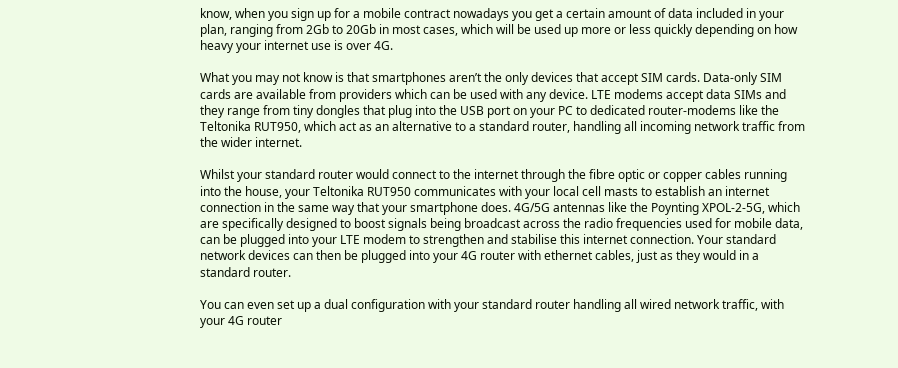know, when you sign up for a mobile contract nowadays you get a certain amount of data included in your plan, ranging from 2Gb to 20Gb in most cases, which will be used up more or less quickly depending on how heavy your internet use is over 4G.

What you may not know is that smartphones aren’t the only devices that accept SIM cards. Data-only SIM cards are available from providers which can be used with any device. LTE modems accept data SIMs and they range from tiny dongles that plug into the USB port on your PC to dedicated router-modems like the Teltonika RUT950, which act as an alternative to a standard router, handling all incoming network traffic from the wider internet.

Whilst your standard router would connect to the internet through the fibre optic or copper cables running into the house, your Teltonika RUT950 communicates with your local cell masts to establish an internet connection in the same way that your smartphone does. 4G/5G antennas like the Poynting XPOL-2-5G, which are specifically designed to boost signals being broadcast across the radio frequencies used for mobile data, can be plugged into your LTE modem to strengthen and stabilise this internet connection. Your standard network devices can then be plugged into your 4G router with ethernet cables, just as they would in a standard router.

You can even set up a dual configuration with your standard router handling all wired network traffic, with your 4G router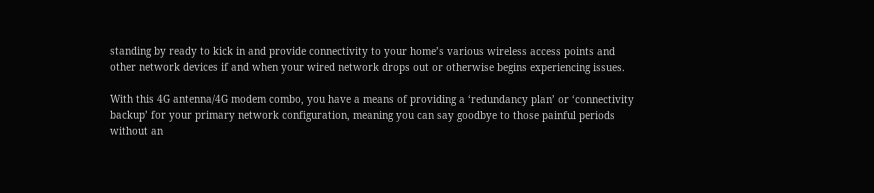standing by ready to kick in and provide connectivity to your home’s various wireless access points and other network devices if and when your wired network drops out or otherwise begins experiencing issues.

With this 4G antenna/4G modem combo, you have a means of providing a ‘redundancy plan’ or ‘connectivity backup’ for your primary network configuration, meaning you can say goodbye to those painful periods without an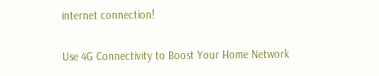internet connection!

Use 4G Connectivity to Boost Your Home Network